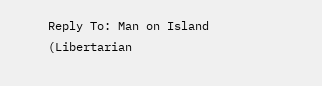Reply To: Man on Island (Libertarian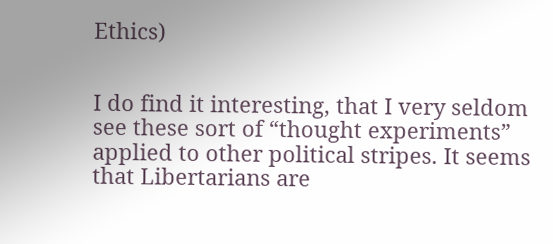Ethics)


I do find it interesting, that I very seldom see these sort of “thought experiments” applied to other political stripes. It seems that Libertarians are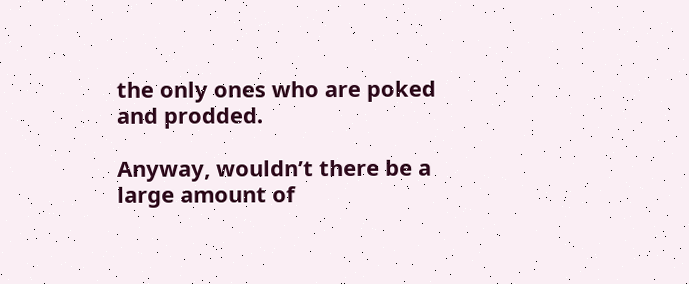the only ones who are poked and prodded.

Anyway, wouldn’t there be a large amount of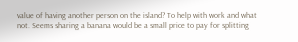value of having another person on the island? To help with work and what not. Seems sharing a banana would be a small price to pay for splitting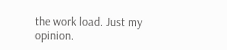the work load. Just my opinion.